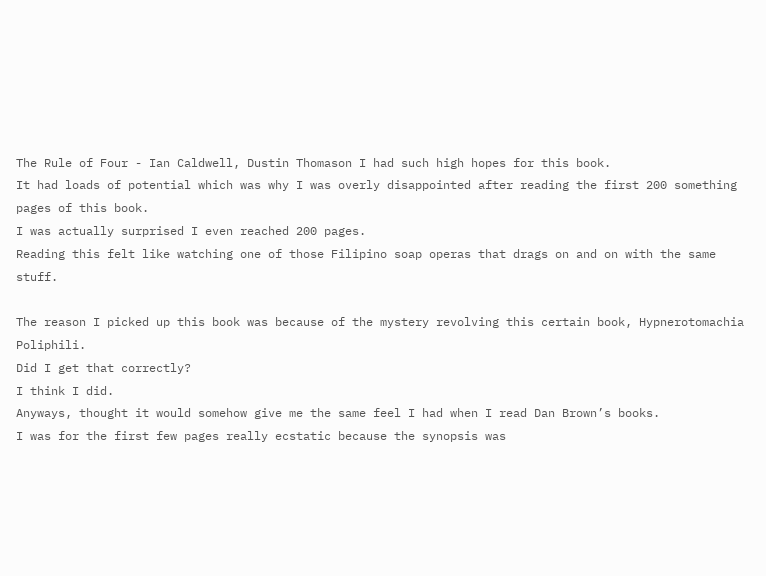The Rule of Four - Ian Caldwell, Dustin Thomason I had such high hopes for this book.
It had loads of potential which was why I was overly disappointed after reading the first 200 something pages of this book.
I was actually surprised I even reached 200 pages.
Reading this felt like watching one of those Filipino soap operas that drags on and on with the same stuff.

The reason I picked up this book was because of the mystery revolving this certain book, Hypnerotomachia Poliphili.
Did I get that correctly?
I think I did.
Anyways, thought it would somehow give me the same feel I had when I read Dan Brown’s books.
I was for the first few pages really ecstatic because the synopsis was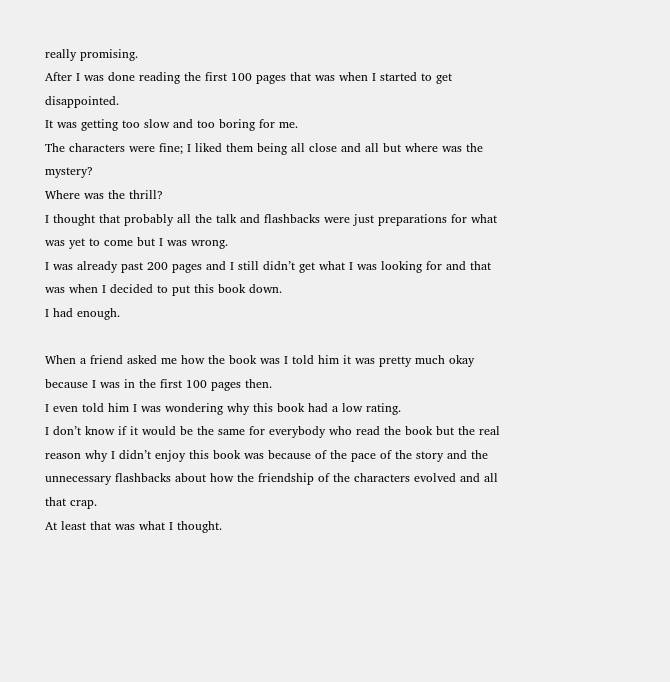really promising.
After I was done reading the first 100 pages that was when I started to get disappointed.
It was getting too slow and too boring for me.
The characters were fine; I liked them being all close and all but where was the mystery?
Where was the thrill?
I thought that probably all the talk and flashbacks were just preparations for what was yet to come but I was wrong.
I was already past 200 pages and I still didn’t get what I was looking for and that was when I decided to put this book down.
I had enough.

When a friend asked me how the book was I told him it was pretty much okay because I was in the first 100 pages then.
I even told him I was wondering why this book had a low rating.
I don’t know if it would be the same for everybody who read the book but the real reason why I didn’t enjoy this book was because of the pace of the story and the unnecessary flashbacks about how the friendship of the characters evolved and all that crap.
At least that was what I thought.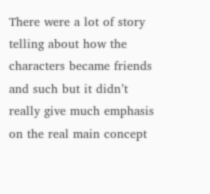There were a lot of story telling about how the characters became friends and such but it didn’t really give much emphasis on the real main concept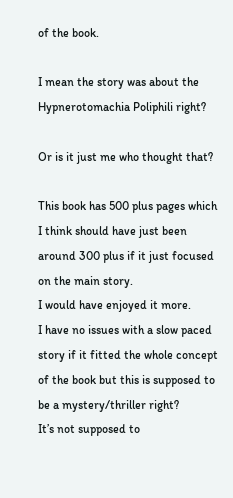of the book.

I mean the story was about the Hypnerotomachia Poliphili right?

Or is it just me who thought that?

This book has 500 plus pages which I think should have just been around 300 plus if it just focused on the main story.
I would have enjoyed it more.
I have no issues with a slow paced story if it fitted the whole concept of the book but this is supposed to be a mystery/thriller right?
It’s not supposed to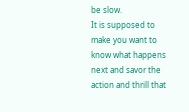be slow.
It is supposed to make you want to know what happens next and savor the action and thrill that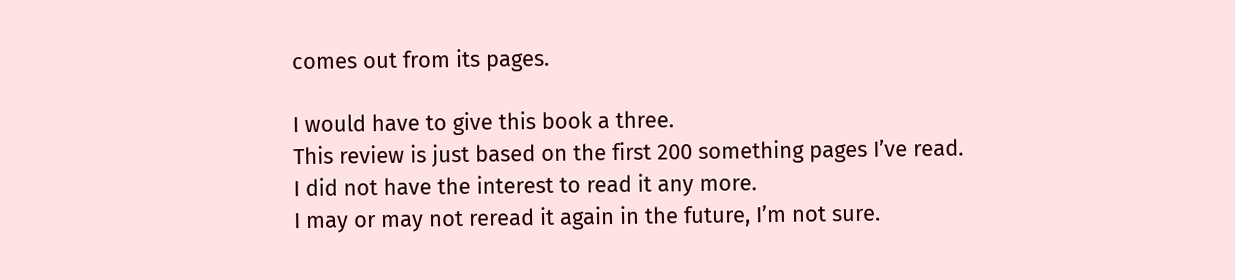comes out from its pages.

I would have to give this book a three.
This review is just based on the first 200 something pages I’ve read.
I did not have the interest to read it any more.
I may or may not reread it again in the future, I’m not sure.